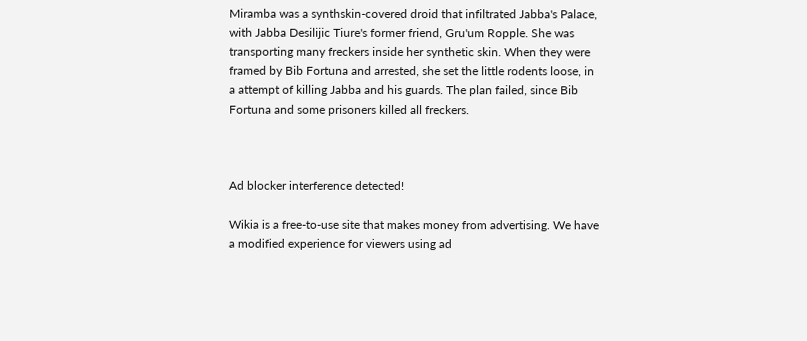Miramba was a synthskin-covered droid that infiltrated Jabba's Palace, with Jabba Desilijic Tiure's former friend, Gru'um Ropple. She was transporting many freckers inside her synthetic skin. When they were framed by Bib Fortuna and arrested, she set the little rodents loose, in a attempt of killing Jabba and his guards. The plan failed, since Bib Fortuna and some prisoners killed all freckers.



Ad blocker interference detected!

Wikia is a free-to-use site that makes money from advertising. We have a modified experience for viewers using ad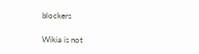blockers

Wikia is not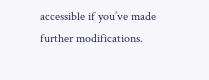accessible if you’ve made further modifications.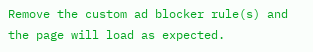Remove the custom ad blocker rule(s) and the page will load as expected.